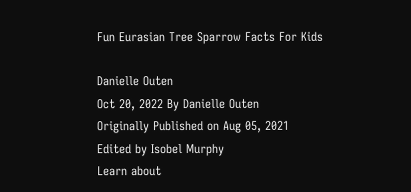Fun Eurasian Tree Sparrow Facts For Kids

Danielle Outen
Oct 20, 2022 By Danielle Outen
Originally Published on Aug 05, 2021
Edited by Isobel Murphy
Learn about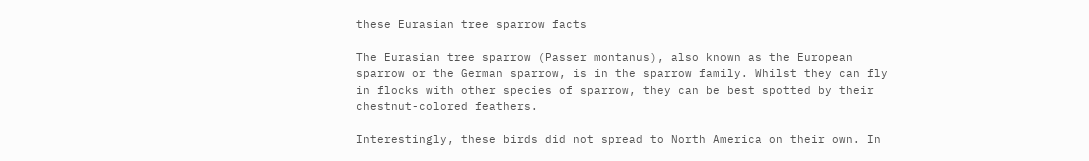these Eurasian tree sparrow facts

The Eurasian tree sparrow (Passer montanus), also known as the European sparrow or the German sparrow, is in the sparrow family. Whilst they can fly in flocks with other species of sparrow, they can be best spotted by their chestnut-colored feathers.

Interestingly, these birds did not spread to North America on their own. In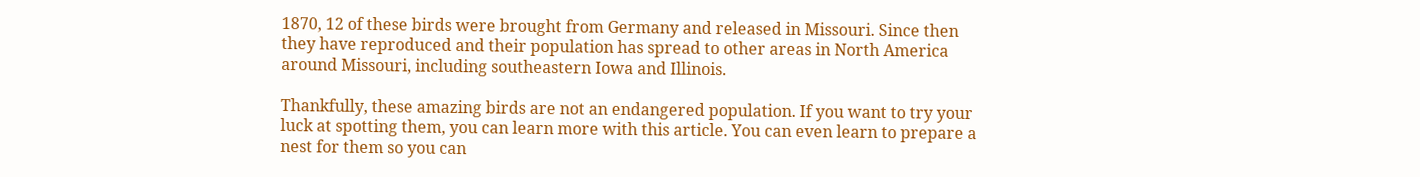1870, 12 of these birds were brought from Germany and released in Missouri. Since then they have reproduced and their population has spread to other areas in North America around Missouri, including southeastern Iowa and Illinois.

Thankfully, these amazing birds are not an endangered population. If you want to try your luck at spotting them, you can learn more with this article. You can even learn to prepare a nest for them so you can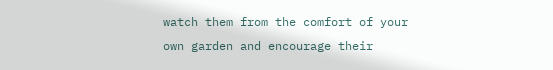watch them from the comfort of your own garden and encourage their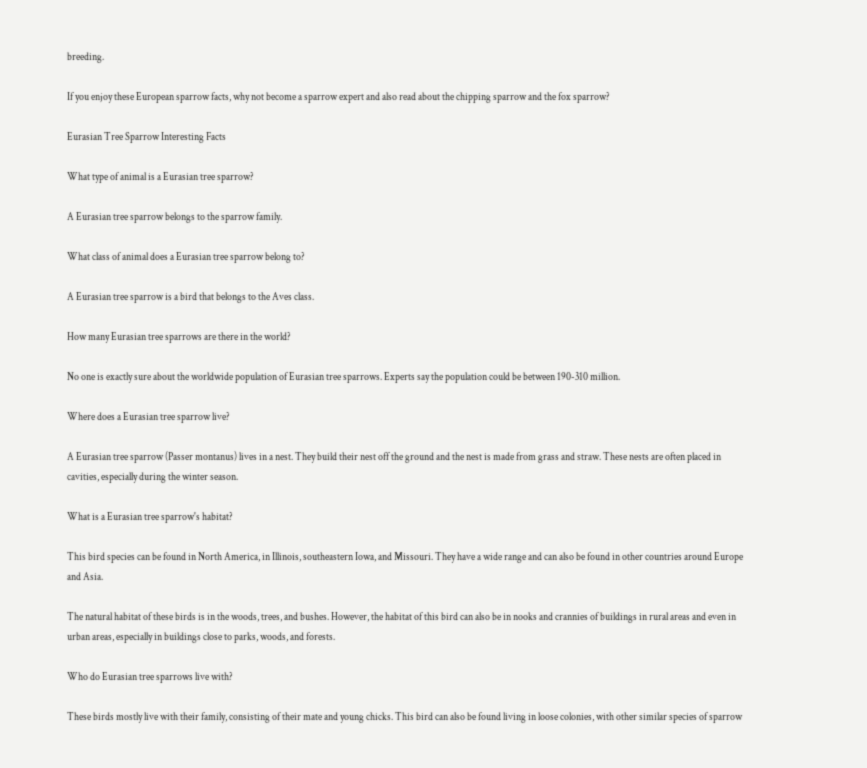breeding.

If you enjoy these European sparrow facts, why not become a sparrow expert and also read about the chipping sparrow and the fox sparrow?

Eurasian Tree Sparrow Interesting Facts

What type of animal is a Eurasian tree sparrow?

A Eurasian tree sparrow belongs to the sparrow family.

What class of animal does a Eurasian tree sparrow belong to?

A Eurasian tree sparrow is a bird that belongs to the Aves class.

How many Eurasian tree sparrows are there in the world?

No one is exactly sure about the worldwide population of Eurasian tree sparrows. Experts say the population could be between 190-310 million.

Where does a Eurasian tree sparrow live?

A Eurasian tree sparrow (Passer montanus) lives in a nest. They build their nest off the ground and the nest is made from grass and straw. These nests are often placed in cavities, especially during the winter season.

What is a Eurasian tree sparrow's habitat?

This bird species can be found in North America, in Illinois, southeastern Iowa, and Missouri. They have a wide range and can also be found in other countries around Europe and Asia.

The natural habitat of these birds is in the woods, trees, and bushes. However, the habitat of this bird can also be in nooks and crannies of buildings in rural areas and even in urban areas, especially in buildings close to parks, woods, and forests.

Who do Eurasian tree sparrows live with?

These birds mostly live with their family, consisting of their mate and young chicks. This bird can also be found living in loose colonies, with other similar species of sparrow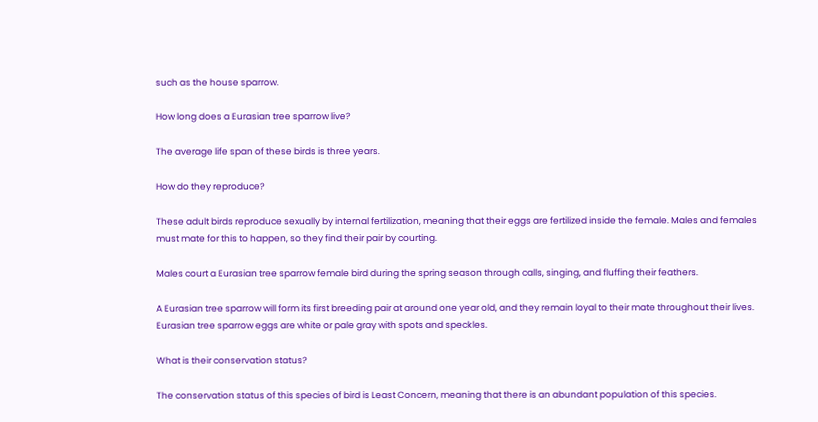such as the house sparrow.

How long does a Eurasian tree sparrow live?

The average life span of these birds is three years.

How do they reproduce?

These adult birds reproduce sexually by internal fertilization, meaning that their eggs are fertilized inside the female. Males and females must mate for this to happen, so they find their pair by courting.

Males court a Eurasian tree sparrow female bird during the spring season through calls, singing, and fluffing their feathers.

A Eurasian tree sparrow will form its first breeding pair at around one year old, and they remain loyal to their mate throughout their lives. Eurasian tree sparrow eggs are white or pale gray with spots and speckles.

What is their conservation status?

The conservation status of this species of bird is Least Concern, meaning that there is an abundant population of this species.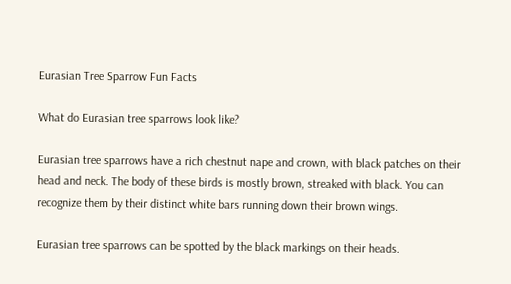Eurasian Tree Sparrow Fun Facts

What do Eurasian tree sparrows look like?

Eurasian tree sparrows have a rich chestnut nape and crown, with black patches on their head and neck. The body of these birds is mostly brown, streaked with black. You can recognize them by their distinct white bars running down their brown wings.

Eurasian tree sparrows can be spotted by the black markings on their heads.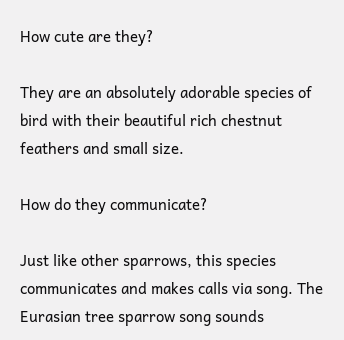How cute are they?

They are an absolutely adorable species of bird with their beautiful rich chestnut feathers and small size.

How do they communicate?

Just like other sparrows, this species communicates and makes calls via song. The Eurasian tree sparrow song sounds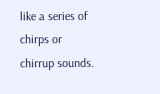like a series of chirps or chirrup sounds.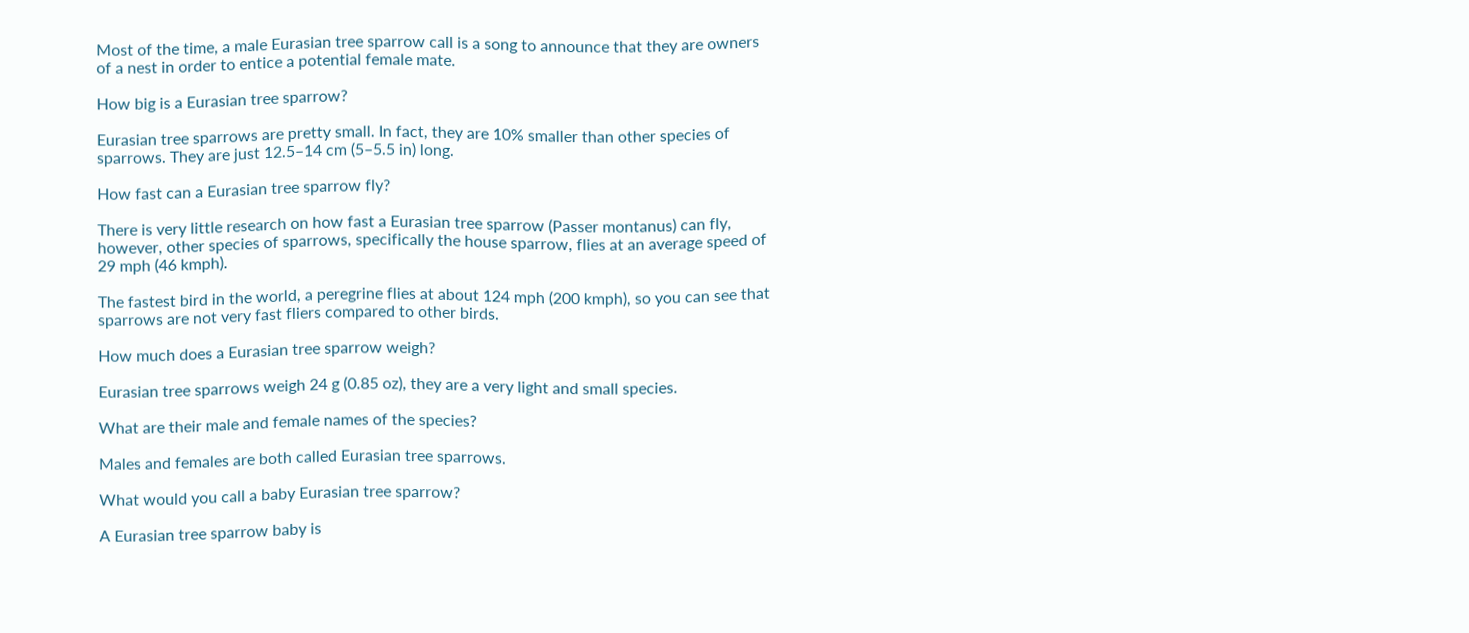Most of the time, a male Eurasian tree sparrow call is a song to announce that they are owners of a nest in order to entice a potential female mate.

How big is a Eurasian tree sparrow?

Eurasian tree sparrows are pretty small. In fact, they are 10% smaller than other species of sparrows. They are just 12.5–14 cm (5–5.5 in) long.

How fast can a Eurasian tree sparrow fly?

There is very little research on how fast a Eurasian tree sparrow (Passer montanus) can fly, however, other species of sparrows, specifically the house sparrow, flies at an average speed of 29 mph (46 kmph).

The fastest bird in the world, a peregrine flies at about 124 mph (200 kmph), so you can see that sparrows are not very fast fliers compared to other birds.

How much does a Eurasian tree sparrow weigh?

Eurasian tree sparrows weigh 24 g (0.85 oz), they are a very light and small species.

What are their male and female names of the species?

Males and females are both called Eurasian tree sparrows.

What would you call a baby Eurasian tree sparrow?

A Eurasian tree sparrow baby is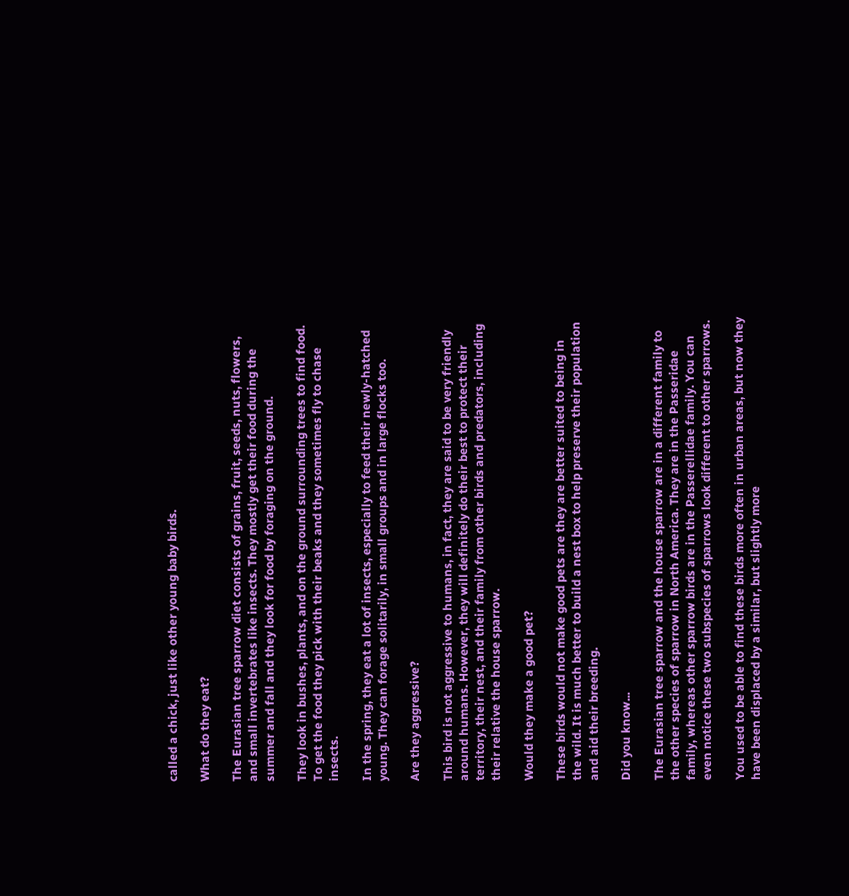called a chick, just like other young baby birds.

What do they eat?

The Eurasian tree sparrow diet consists of grains, fruit, seeds, nuts, flowers, and small invertebrates like insects. They mostly get their food during the summer and fall and they look for food by foraging on the ground.

They look in bushes, plants, and on the ground surrounding trees to find food. To get the food they pick with their beaks and they sometimes fly to chase insects.

In the spring, they eat a lot of insects, especially to feed their newly-hatched young. They can forage solitarily, in small groups and in large flocks too.

Are they aggressive?

This bird is not aggressive to humans, in fact, they are said to be very friendly around humans. However, they will definitely do their best to protect their territory, their nest, and their family from other birds and predators, including their relative the house sparrow.

Would they make a good pet?

These birds would not make good pets are they are better suited to being in the wild. It is much better to build a nest box to help preserve their population and aid their breeding.

Did you know...

The Eurasian tree sparrow and the house sparrow are in a different family to the other species of sparrow in North America. They are in the Passeridae family, whereas other sparrow birds are in the Passerellidae family. You can even notice these two subspecies of sparrows look different to other sparrows.

You used to be able to find these birds more often in urban areas, but now they have been displaced by a similar, but slightly more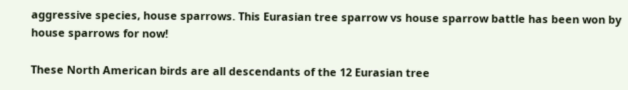aggressive species, house sparrows. This Eurasian tree sparrow vs house sparrow battle has been won by house sparrows for now!

These North American birds are all descendants of the 12 Eurasian tree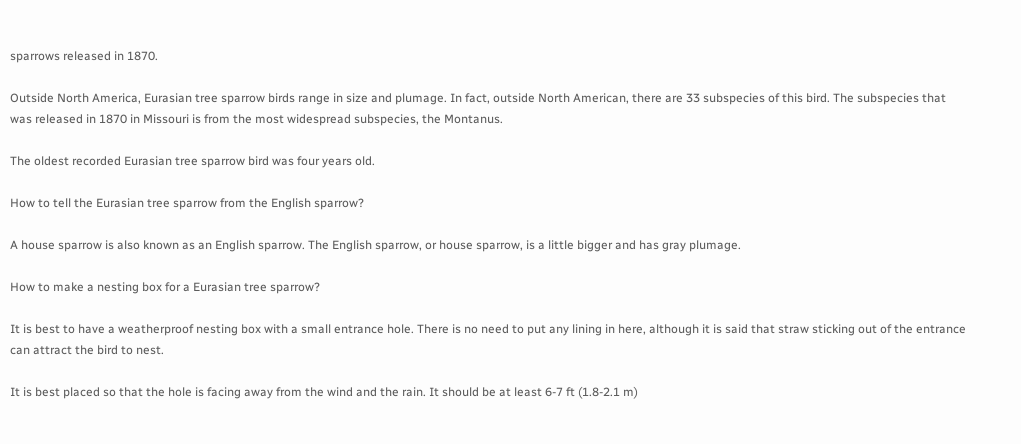sparrows released in 1870.

Outside North America, Eurasian tree sparrow birds range in size and plumage. In fact, outside North American, there are 33 subspecies of this bird. The subspecies that was released in 1870 in Missouri is from the most widespread subspecies, the Montanus.

The oldest recorded Eurasian tree sparrow bird was four years old.

How to tell the Eurasian tree sparrow from the English sparrow?

A house sparrow is also known as an English sparrow. The English sparrow, or house sparrow, is a little bigger and has gray plumage.

How to make a nesting box for a Eurasian tree sparrow?

It is best to have a weatherproof nesting box with a small entrance hole. There is no need to put any lining in here, although it is said that straw sticking out of the entrance can attract the bird to nest.

It is best placed so that the hole is facing away from the wind and the rain. It should be at least 6-7 ft (1.8-2.1 m)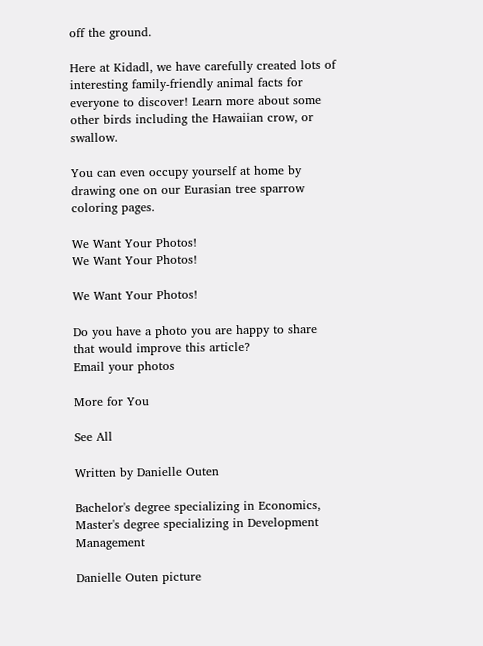off the ground.

Here at Kidadl, we have carefully created lots of interesting family-friendly animal facts for everyone to discover! Learn more about some other birds including the Hawaiian crow, or swallow.

You can even occupy yourself at home by drawing one on our Eurasian tree sparrow coloring pages.

We Want Your Photos!
We Want Your Photos!

We Want Your Photos!

Do you have a photo you are happy to share that would improve this article?
Email your photos

More for You

See All

Written by Danielle Outen

Bachelor's degree specializing in Economics, Master's degree specializing in Development Management

Danielle Outen picture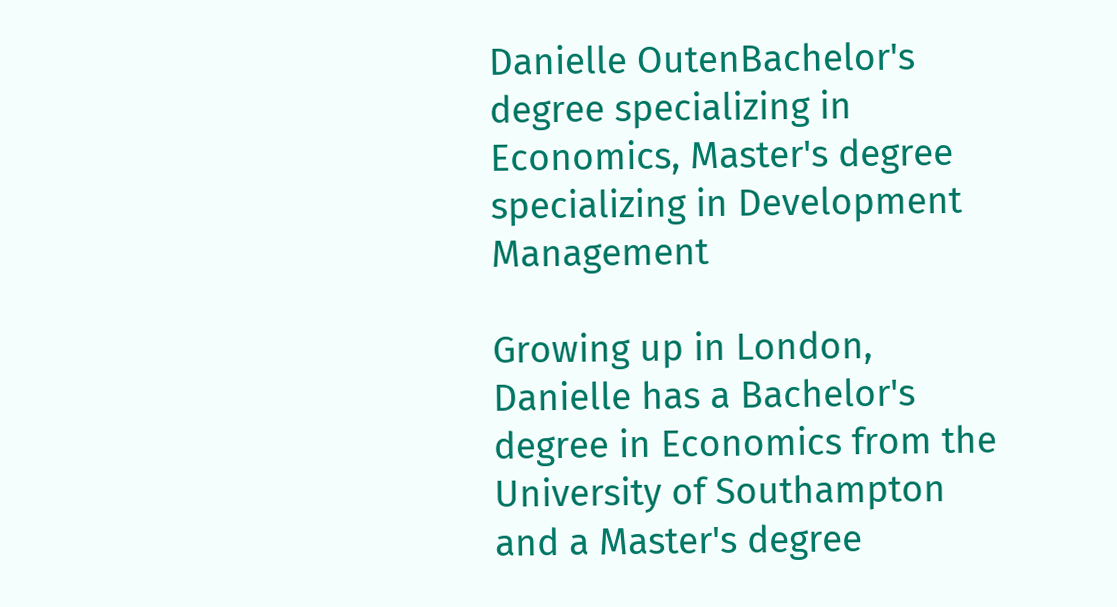Danielle OutenBachelor's degree specializing in Economics, Master's degree specializing in Development Management

Growing up in London, Danielle has a Bachelor's degree in Economics from the University of Southampton and a Master's degree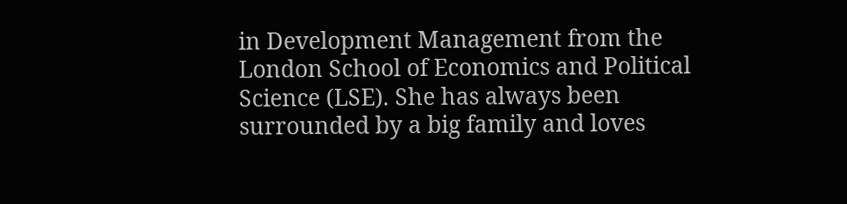in Development Management from the London School of Economics and Political Science (LSE). She has always been surrounded by a big family and loves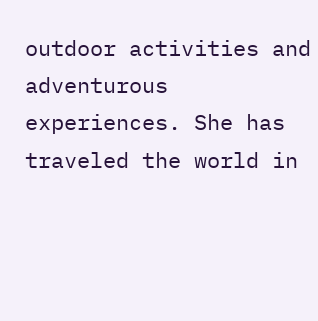outdoor activities and adventurous experiences. She has traveled the world in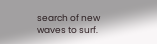search of new waves to surf.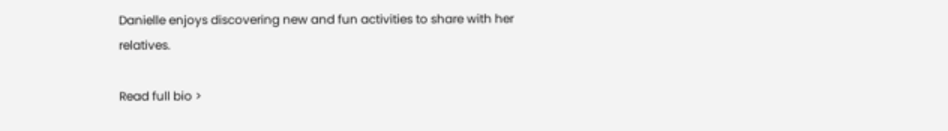Danielle enjoys discovering new and fun activities to share with her relatives.

Read full bio >